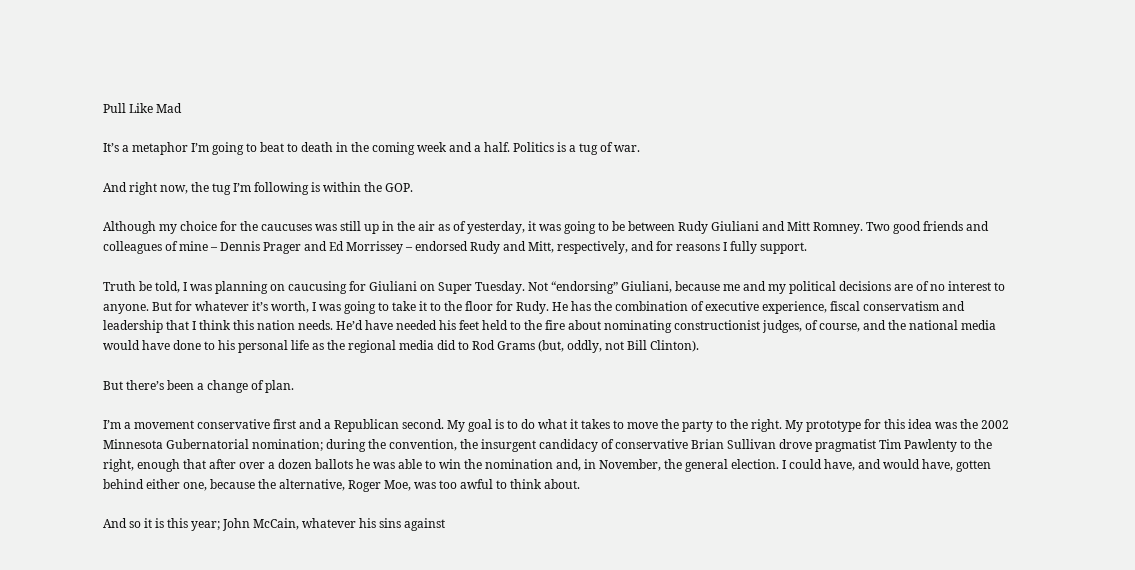Pull Like Mad

It’s a metaphor I’m going to beat to death in the coming week and a half. Politics is a tug of war.

And right now, the tug I’m following is within the GOP.

Although my choice for the caucuses was still up in the air as of yesterday, it was going to be between Rudy Giuliani and Mitt Romney. Two good friends and colleagues of mine – Dennis Prager and Ed Morrissey – endorsed Rudy and Mitt, respectively, and for reasons I fully support.

Truth be told, I was planning on caucusing for Giuliani on Super Tuesday. Not “endorsing” Giuliani, because me and my political decisions are of no interest to anyone. But for whatever it’s worth, I was going to take it to the floor for Rudy. He has the combination of executive experience, fiscal conservatism and leadership that I think this nation needs. He’d have needed his feet held to the fire about nominating constructionist judges, of course, and the national media would have done to his personal life as the regional media did to Rod Grams (but, oddly, not Bill Clinton).

But there’s been a change of plan.

I’m a movement conservative first and a Republican second. My goal is to do what it takes to move the party to the right. My prototype for this idea was the 2002 Minnesota Gubernatorial nomination; during the convention, the insurgent candidacy of conservative Brian Sullivan drove pragmatist Tim Pawlenty to the right, enough that after over a dozen ballots he was able to win the nomination and, in November, the general election. I could have, and would have, gotten behind either one, because the alternative, Roger Moe, was too awful to think about.

And so it is this year; John McCain, whatever his sins against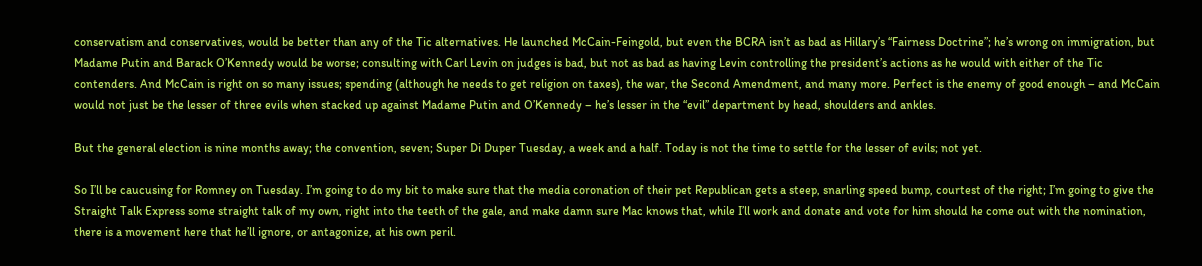conservatism and conservatives, would be better than any of the Tic alternatives. He launched McCain-Feingold, but even the BCRA isn’t as bad as Hillary’s “Fairness Doctrine”; he’s wrong on immigration, but Madame Putin and Barack O’Kennedy would be worse; consulting with Carl Levin on judges is bad, but not as bad as having Levin controlling the president’s actions as he would with either of the Tic contenders. And McCain is right on so many issues; spending (although he needs to get religion on taxes), the war, the Second Amendment, and many more. Perfect is the enemy of good enough – and McCain would not just be the lesser of three evils when stacked up against Madame Putin and O’Kennedy – he’s lesser in the “evil” department by head, shoulders and ankles.

But the general election is nine months away; the convention, seven; Super Di Duper Tuesday, a week and a half. Today is not the time to settle for the lesser of evils; not yet.

So I’ll be caucusing for Romney on Tuesday. I’m going to do my bit to make sure that the media coronation of their pet Republican gets a steep, snarling speed bump, courtest of the right; I’m going to give the Straight Talk Express some straight talk of my own, right into the teeth of the gale, and make damn sure Mac knows that, while I’ll work and donate and vote for him should he come out with the nomination, there is a movement here that he’ll ignore, or antagonize, at his own peril.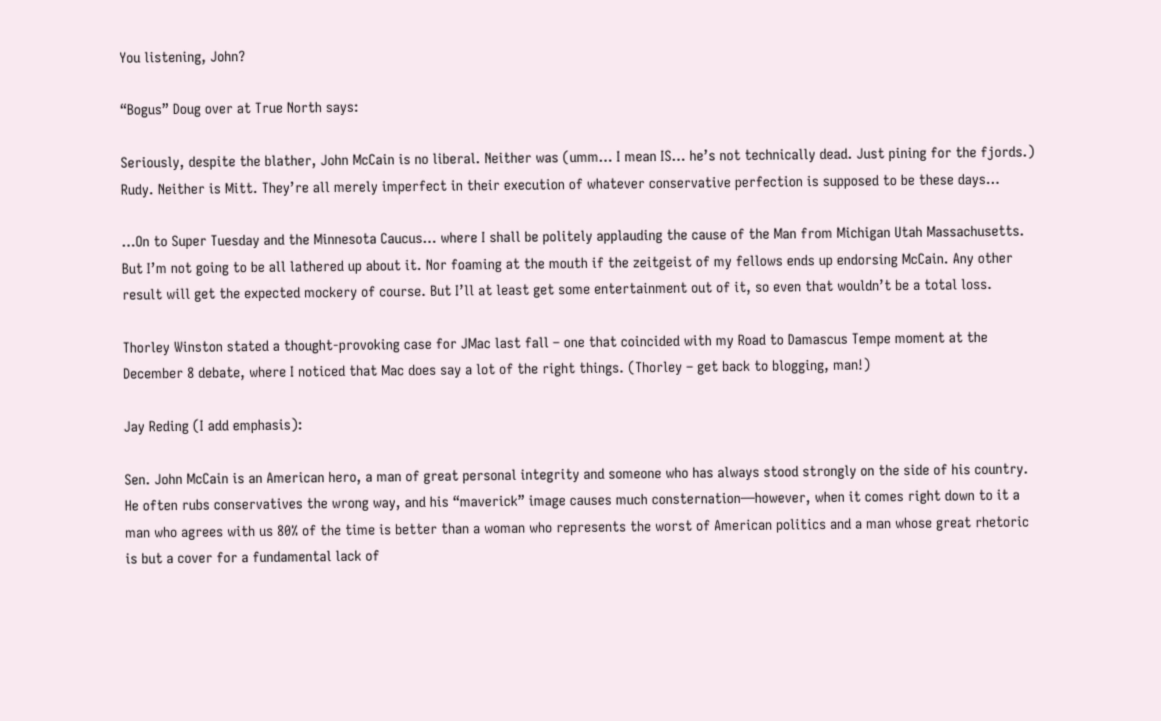You listening, John?

“Bogus” Doug over at True North says:

Seriously, despite the blather, John McCain is no liberal. Neither was (umm… I mean IS… he’s not technically dead. Just pining for the fjords.) Rudy. Neither is Mitt. They’re all merely imperfect in their execution of whatever conservative perfection is supposed to be these days…

…On to Super Tuesday and the Minnesota Caucus… where I shall be politely applauding the cause of the Man from Michigan Utah Massachusetts. But I’m not going to be all lathered up about it. Nor foaming at the mouth if the zeitgeist of my fellows ends up endorsing McCain. Any other result will get the expected mockery of course. But I’ll at least get some entertainment out of it, so even that wouldn’t be a total loss.

Thorley Winston stated a thought-provoking case for JMac last fall – one that coincided with my Road to Damascus Tempe moment at the December 8 debate, where I noticed that Mac does say a lot of the right things. (Thorley – get back to blogging, man!)

Jay Reding (I add emphasis):

Sen. John McCain is an American hero, a man of great personal integrity and someone who has always stood strongly on the side of his country. He often rubs conservatives the wrong way, and his “maverick” image causes much consternation—however, when it comes right down to it a man who agrees with us 80% of the time is better than a woman who represents the worst of American politics and a man whose great rhetoric is but a cover for a fundamental lack of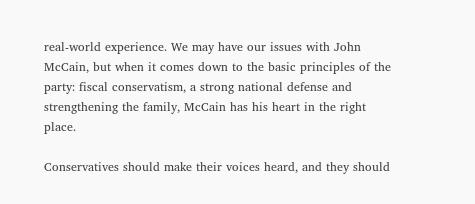real-world experience. We may have our issues with John McCain, but when it comes down to the basic principles of the party: fiscal conservatism, a strong national defense and strengthening the family, McCain has his heart in the right place.

Conservatives should make their voices heard, and they should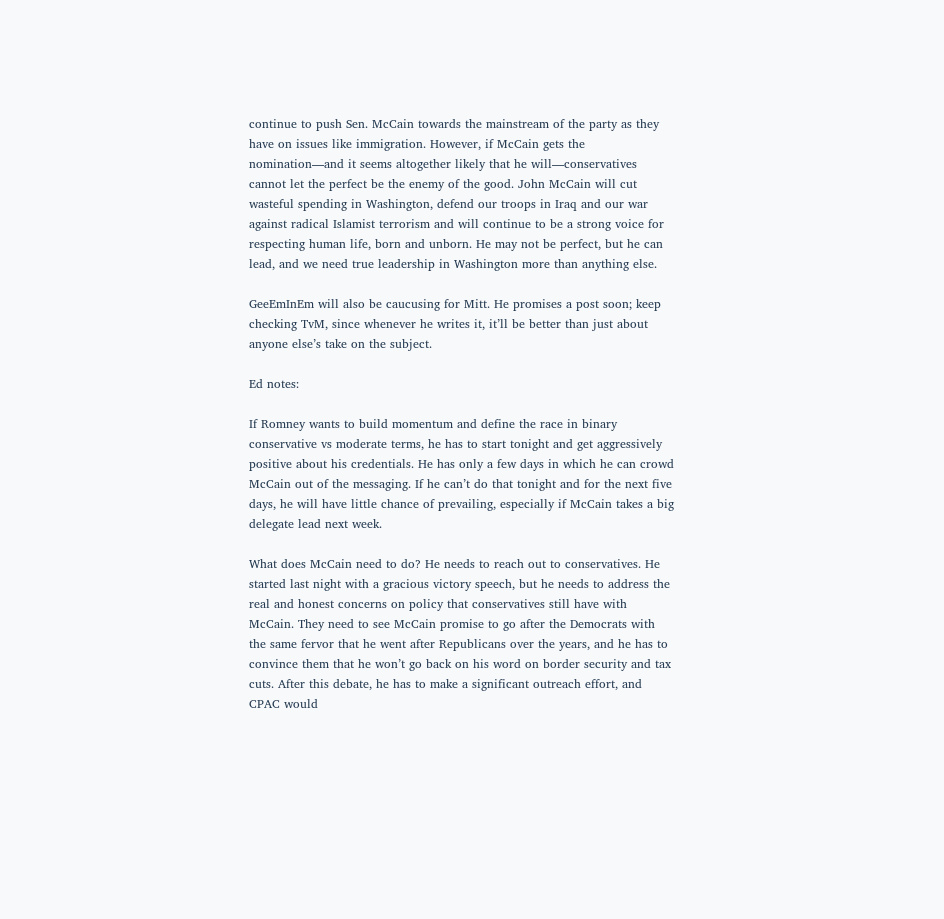continue to push Sen. McCain towards the mainstream of the party as they have on issues like immigration. However, if McCain gets the nomination—and it seems altogether likely that he will—conservatives cannot let the perfect be the enemy of the good. John McCain will cut wasteful spending in Washington, defend our troops in Iraq and our war against radical Islamist terrorism and will continue to be a strong voice for respecting human life, born and unborn. He may not be perfect, but he can lead, and we need true leadership in Washington more than anything else.

GeeEmInEm will also be caucusing for Mitt. He promises a post soon; keep checking TvM, since whenever he writes it, it’ll be better than just about anyone else’s take on the subject.

Ed notes:

If Romney wants to build momentum and define the race in binary conservative vs moderate terms, he has to start tonight and get aggressively positive about his credentials. He has only a few days in which he can crowd McCain out of the messaging. If he can’t do that tonight and for the next five days, he will have little chance of prevailing, especially if McCain takes a big delegate lead next week.

What does McCain need to do? He needs to reach out to conservatives. He started last night with a gracious victory speech, but he needs to address the real and honest concerns on policy that conservatives still have with McCain. They need to see McCain promise to go after the Democrats with the same fervor that he went after Republicans over the years, and he has to convince them that he won’t go back on his word on border security and tax cuts. After this debate, he has to make a significant outreach effort, and CPAC would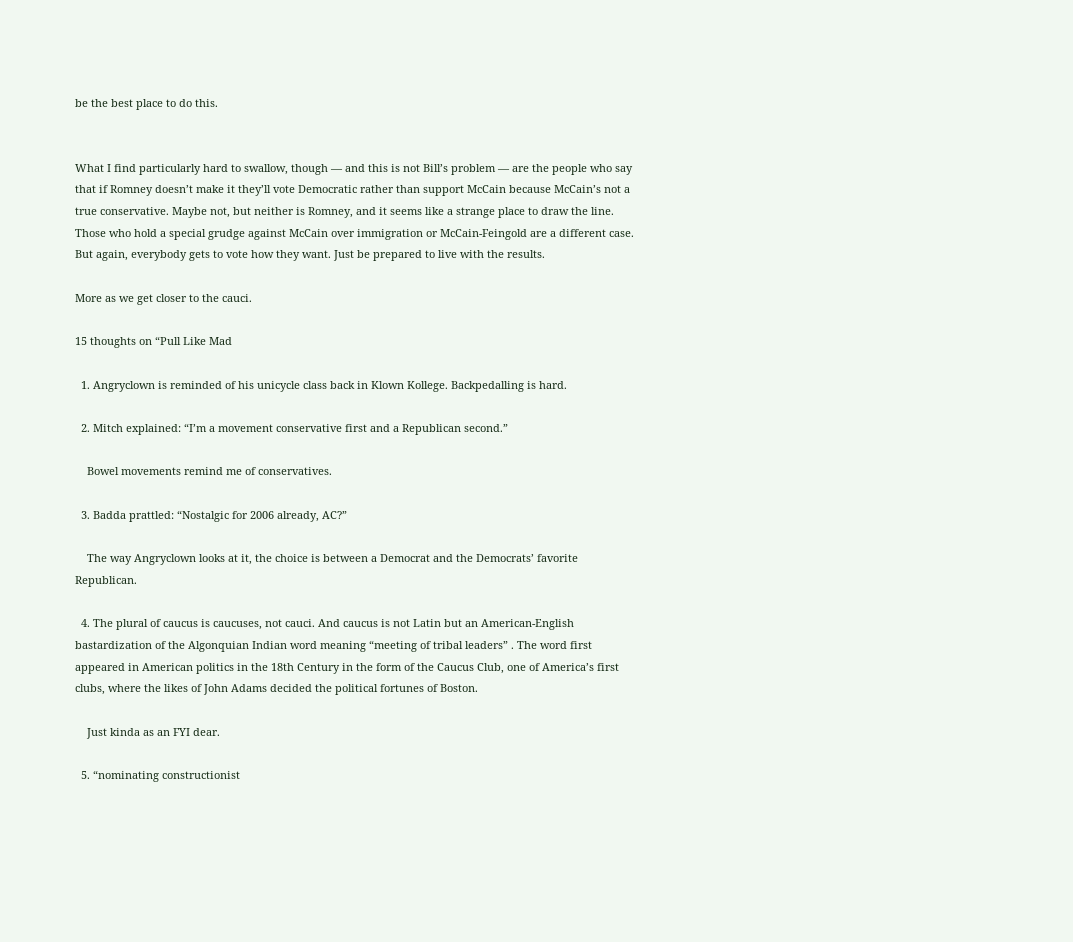be the best place to do this.


What I find particularly hard to swallow, though — and this is not Bill’s problem — are the people who say that if Romney doesn’t make it they’ll vote Democratic rather than support McCain because McCain’s not a true conservative. Maybe not, but neither is Romney, and it seems like a strange place to draw the line. Those who hold a special grudge against McCain over immigration or McCain-Feingold are a different case. But again, everybody gets to vote how they want. Just be prepared to live with the results.

More as we get closer to the cauci.

15 thoughts on “Pull Like Mad

  1. Angryclown is reminded of his unicycle class back in Klown Kollege. Backpedalling is hard.

  2. Mitch explained: “I’m a movement conservative first and a Republican second.”

    Bowel movements remind me of conservatives.

  3. Badda prattled: “Nostalgic for 2006 already, AC?”

    The way Angryclown looks at it, the choice is between a Democrat and the Democrats’ favorite Republican.

  4. The plural of caucus is caucuses, not cauci. And caucus is not Latin but an American-English bastardization of the Algonquian Indian word meaning “meeting of tribal leaders” . The word first appeared in American politics in the 18th Century in the form of the Caucus Club, one of America’s first clubs, where the likes of John Adams decided the political fortunes of Boston.

    Just kinda as an FYI dear.

  5. “nominating constructionist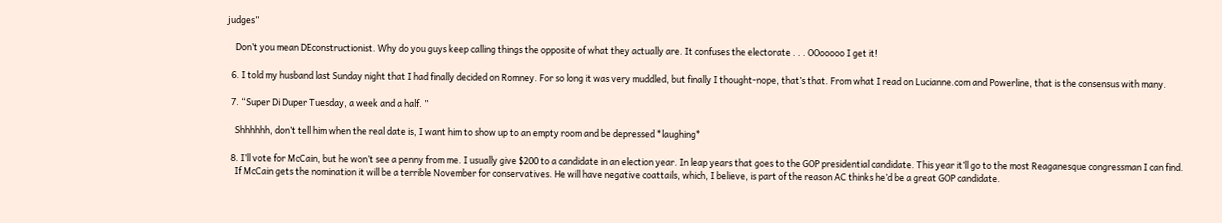judges”

    Don’t you mean DEconstructionist. Why do you guys keep calling things the opposite of what they actually are. It confuses the electorate . . . OOooooo I get it!

  6. I told my husband last Sunday night that I had finally decided on Romney. For so long it was very muddled, but finally I thought-nope, that’s that. From what I read on Lucianne.com and Powerline, that is the consensus with many.

  7. “Super Di Duper Tuesday, a week and a half. ”

    Shhhhhh, don’t tell him when the real date is, I want him to show up to an empty room and be depressed *laughing*

  8. I’ll vote for McCain, but he won’t see a penny from me. I usually give $200 to a candidate in an election year. In leap years that goes to the GOP presidential candidate. This year it’ll go to the most Reaganesque congressman I can find.
    If McCain gets the nomination it will be a terrible November for conservatives. He will have negative coattails, which, I believe, is part of the reason AC thinks he’d be a great GOP candidate.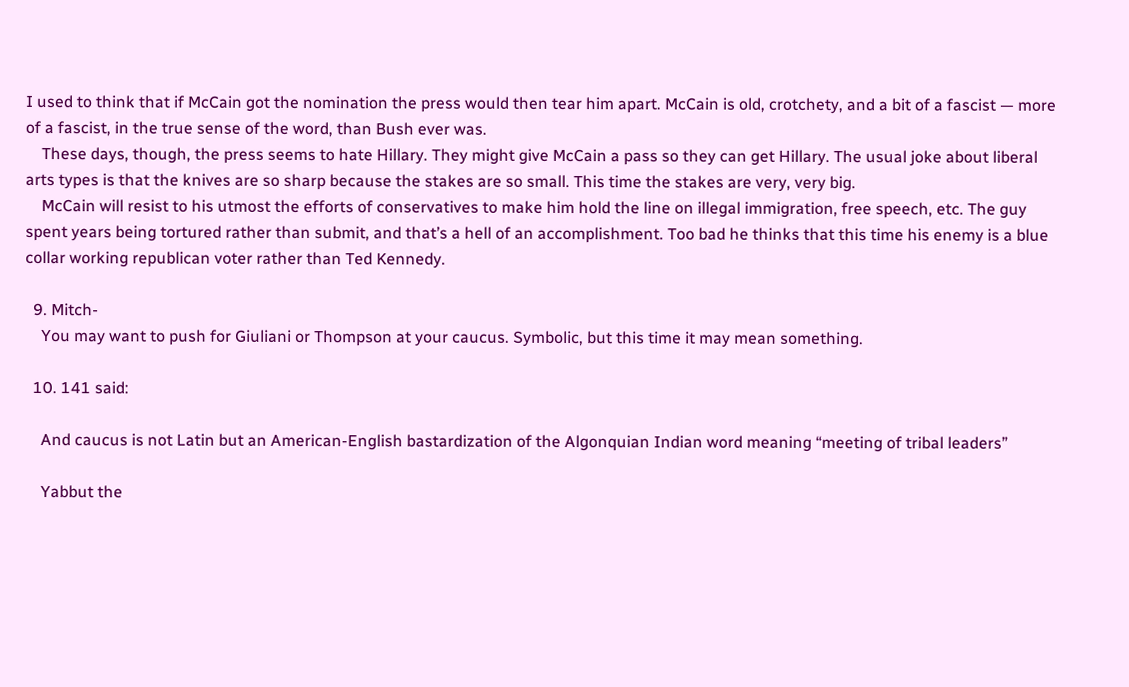I used to think that if McCain got the nomination the press would then tear him apart. McCain is old, crotchety, and a bit of a fascist — more of a fascist, in the true sense of the word, than Bush ever was.
    These days, though, the press seems to hate Hillary. They might give McCain a pass so they can get Hillary. The usual joke about liberal arts types is that the knives are so sharp because the stakes are so small. This time the stakes are very, very big.
    McCain will resist to his utmost the efforts of conservatives to make him hold the line on illegal immigration, free speech, etc. The guy spent years being tortured rather than submit, and that’s a hell of an accomplishment. Too bad he thinks that this time his enemy is a blue collar working republican voter rather than Ted Kennedy.

  9. Mitch-
    You may want to push for Giuliani or Thompson at your caucus. Symbolic, but this time it may mean something.

  10. 141 said:

    And caucus is not Latin but an American-English bastardization of the Algonquian Indian word meaning “meeting of tribal leaders”

    Yabbut the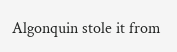Algonquin stole it from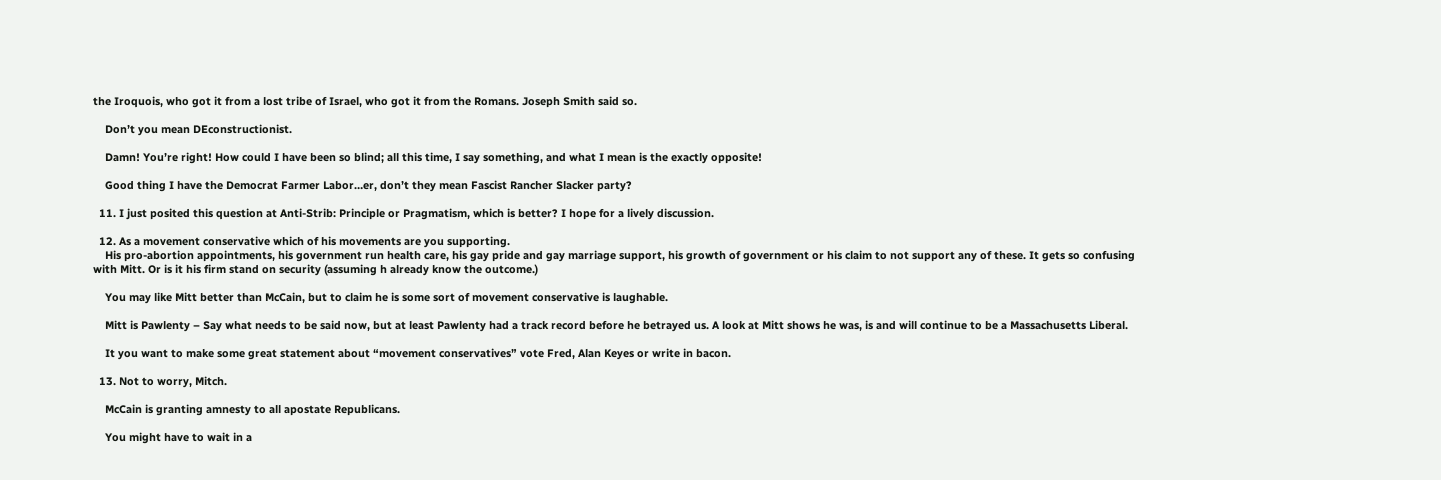the Iroquois, who got it from a lost tribe of Israel, who got it from the Romans. Joseph Smith said so.

    Don’t you mean DEconstructionist.

    Damn! You’re right! How could I have been so blind; all this time, I say something, and what I mean is the exactly opposite!

    Good thing I have the Democrat Farmer Labor…er, don’t they mean Fascist Rancher Slacker party?

  11. I just posited this question at Anti-Strib: Principle or Pragmatism, which is better? I hope for a lively discussion.

  12. As a movement conservative which of his movements are you supporting.
    His pro-abortion appointments, his government run health care, his gay pride and gay marriage support, his growth of government or his claim to not support any of these. It gets so confusing with Mitt. Or is it his firm stand on security (assuming h already know the outcome.)

    You may like Mitt better than McCain, but to claim he is some sort of movement conservative is laughable.

    Mitt is Pawlenty – Say what needs to be said now, but at least Pawlenty had a track record before he betrayed us. A look at Mitt shows he was, is and will continue to be a Massachusetts Liberal.

    It you want to make some great statement about “movement conservatives” vote Fred, Alan Keyes or write in bacon.

  13. Not to worry, Mitch.

    McCain is granting amnesty to all apostate Republicans.

    You might have to wait in a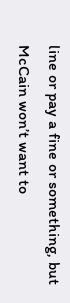line or pay a fine or something, but McCain won’t want to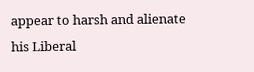appear to harsh and alienate his Liberal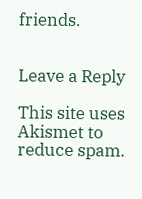friends.


Leave a Reply

This site uses Akismet to reduce spam.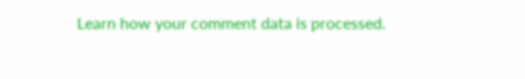Learn how your comment data is processed.